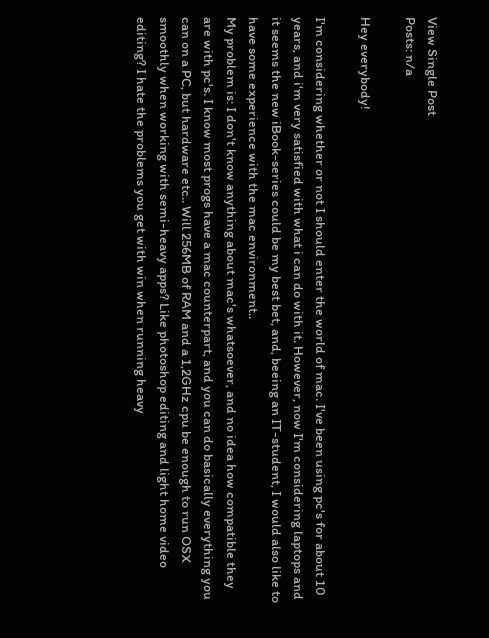View Single Post
Posts: n/a

Hey everybody!

I'm considering whether or not I should enter the world of mac. I've been using pc's for about 10 years, and i'm very satisfied with what i can do with it. However, now I'm considering laptops and it seems the new iBook-series could be my best bet, and, beeing an IT-student, I would also like to have some experience with the mac environment..
My problem is: I don't know anything about mac's whatsoever, and no idea how compatible they are with pc's. I know most progs have a mac counterpart, and you can do basically everything you can on a PC, but hardware etc.. Will 256MB of RAM and a 1,2GHz cpu be enough to run OSX smoothly when working with semi-heavy apps? Like photoshop editing and light home video editing? I hate the problems you get with win when running heavy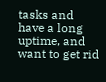tasks and have a long uptime, and want to get rid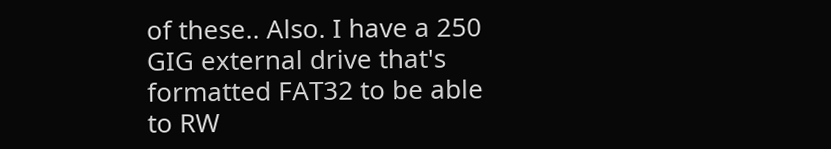of these.. Also. I have a 250 GIG external drive that's formatted FAT32 to be able to RW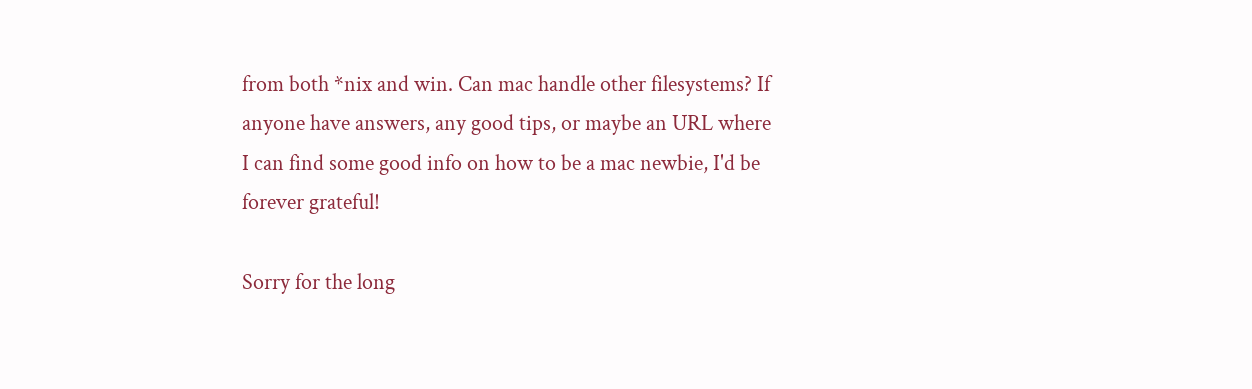from both *nix and win. Can mac handle other filesystems? If anyone have answers, any good tips, or maybe an URL where I can find some good info on how to be a mac newbie, I'd be forever grateful!

Sorry for the long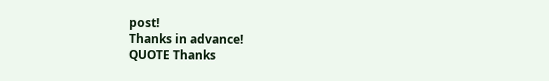post!
Thanks in advance!
QUOTE Thanks